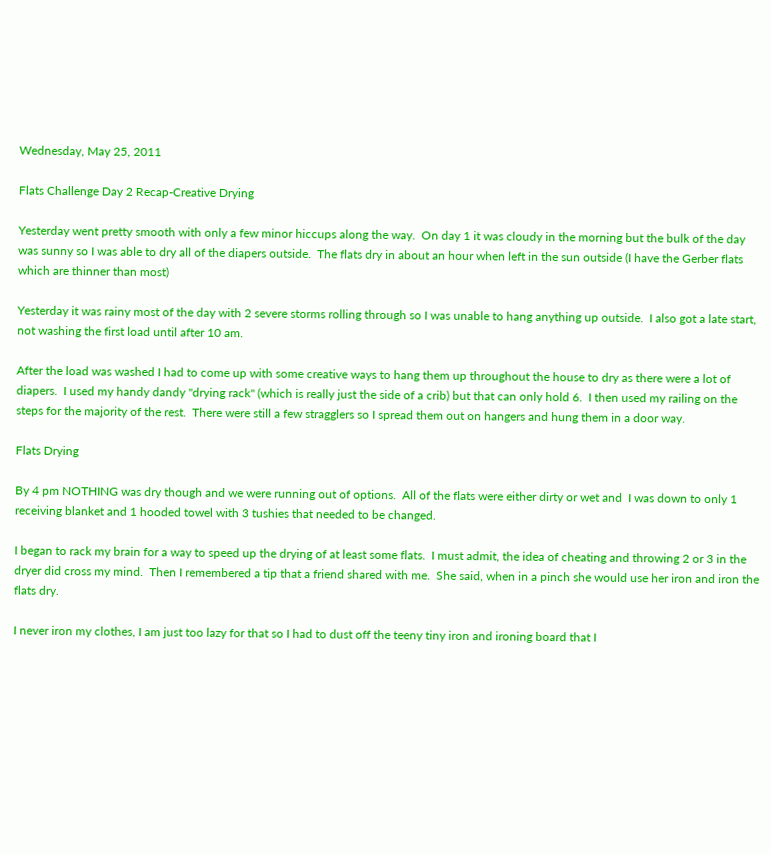Wednesday, May 25, 2011

Flats Challenge Day 2 Recap-Creative Drying

Yesterday went pretty smooth with only a few minor hiccups along the way.  On day 1 it was cloudy in the morning but the bulk of the day was sunny so I was able to dry all of the diapers outside.  The flats dry in about an hour when left in the sun outside (I have the Gerber flats which are thinner than most)

Yesterday it was rainy most of the day with 2 severe storms rolling through so I was unable to hang anything up outside.  I also got a late start, not washing the first load until after 10 am.

After the load was washed I had to come up with some creative ways to hang them up throughout the house to dry as there were a lot of diapers.  I used my handy dandy "drying rack" (which is really just the side of a crib) but that can only hold 6.  I then used my railing on the steps for the majority of the rest.  There were still a few stragglers so I spread them out on hangers and hung them in a door way.

Flats Drying

By 4 pm NOTHING was dry though and we were running out of options.  All of the flats were either dirty or wet and  I was down to only 1 receiving blanket and 1 hooded towel with 3 tushies that needed to be changed.

I began to rack my brain for a way to speed up the drying of at least some flats.  I must admit, the idea of cheating and throwing 2 or 3 in the dryer did cross my mind.  Then I remembered a tip that a friend shared with me.  She said, when in a pinch she would use her iron and iron the flats dry.

I never iron my clothes, I am just too lazy for that so I had to dust off the teeny tiny iron and ironing board that I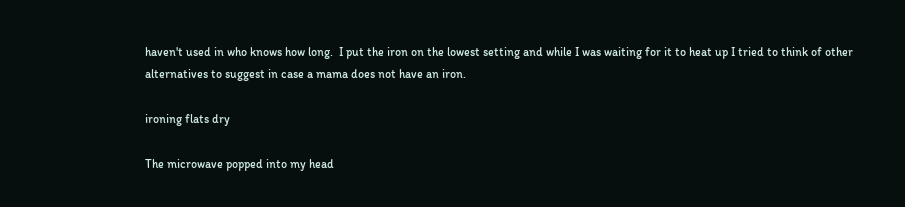haven't used in who knows how long.  I put the iron on the lowest setting and while I was waiting for it to heat up I tried to think of other alternatives to suggest in case a mama does not have an iron.

ironing flats dry

The microwave popped into my head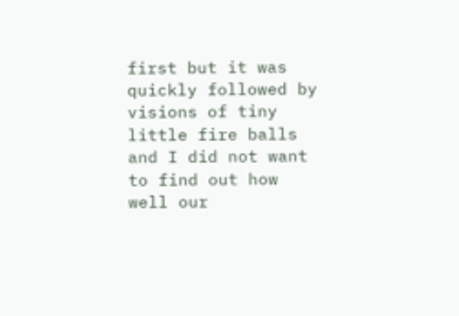first but it was quickly followed by visions of tiny little fire balls and I did not want to find out how well our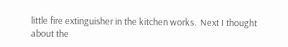little fire extinguisher in the kitchen works.  Next I thought about the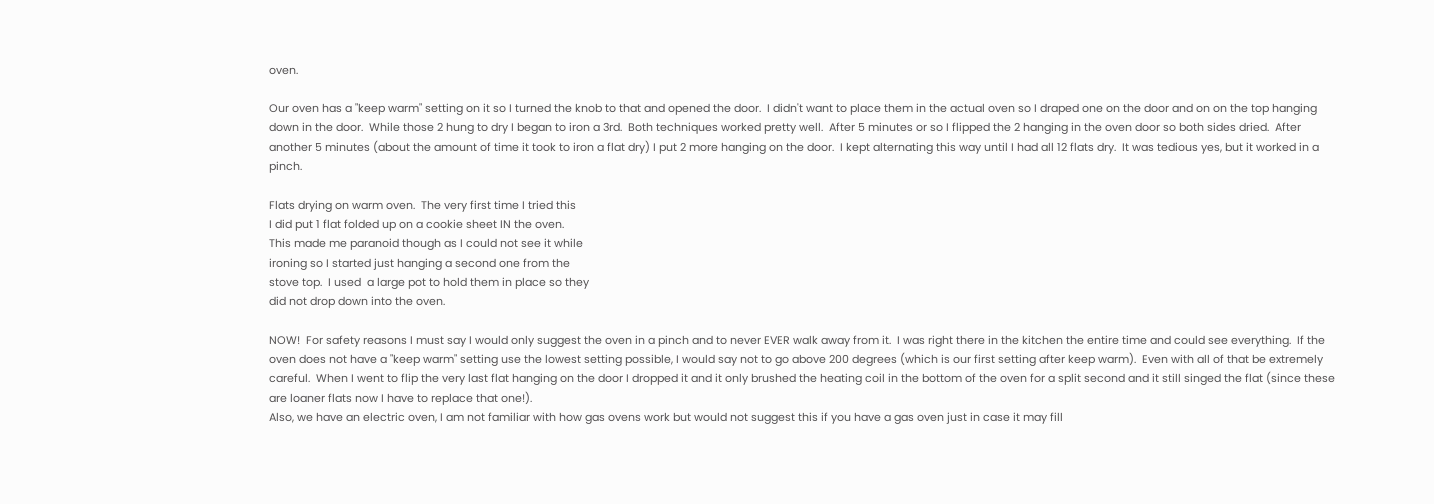oven.

Our oven has a "keep warm" setting on it so I turned the knob to that and opened the door.  I didn't want to place them in the actual oven so I draped one on the door and on on the top hanging down in the door.  While those 2 hung to dry I began to iron a 3rd.  Both techniques worked pretty well.  After 5 minutes or so I flipped the 2 hanging in the oven door so both sides dried.  After another 5 minutes (about the amount of time it took to iron a flat dry) I put 2 more hanging on the door.  I kept alternating this way until I had all 12 flats dry.  It was tedious yes, but it worked in a pinch.

Flats drying on warm oven.  The very first time I tried this
I did put 1 flat folded up on a cookie sheet IN the oven.
This made me paranoid though as I could not see it while
ironing so I started just hanging a second one from the
stove top.  I used  a large pot to hold them in place so they
did not drop down into the oven.

NOW!  For safety reasons I must say I would only suggest the oven in a pinch and to never EVER walk away from it.  I was right there in the kitchen the entire time and could see everything.  If the oven does not have a "keep warm" setting use the lowest setting possible, I would say not to go above 200 degrees (which is our first setting after keep warm).  Even with all of that be extremely careful.  When I went to flip the very last flat hanging on the door I dropped it and it only brushed the heating coil in the bottom of the oven for a split second and it still singed the flat (since these are loaner flats now I have to replace that one!).
Also, we have an electric oven, I am not familiar with how gas ovens work but would not suggest this if you have a gas oven just in case it may fill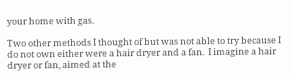your home with gas.

Two other methods I thought of but was not able to try because I do not own either were a hair dryer and a fan.  I imagine a hair dryer or fan, aimed at the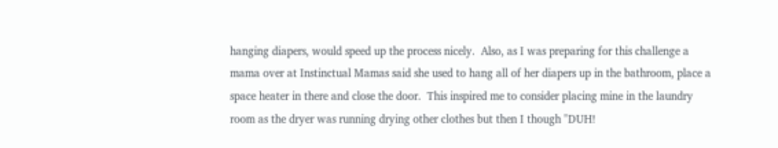hanging diapers, would speed up the process nicely.  Also, as I was preparing for this challenge a mama over at Instinctual Mamas said she used to hang all of her diapers up in the bathroom, place a space heater in there and close the door.  This inspired me to consider placing mine in the laundry room as the dryer was running drying other clothes but then I though "DUH!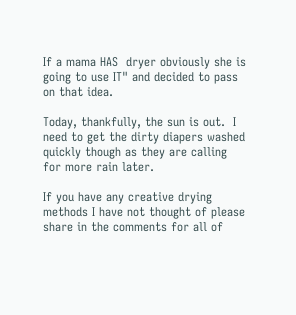If a mama HAS  dryer obviously she is going to use IT" and decided to pass on that idea.

Today, thankfully, the sun is out.  I need to get the dirty diapers washed quickly though as they are calling for more rain later.

If you have any creative drying methods I have not thought of please share in the comments for all of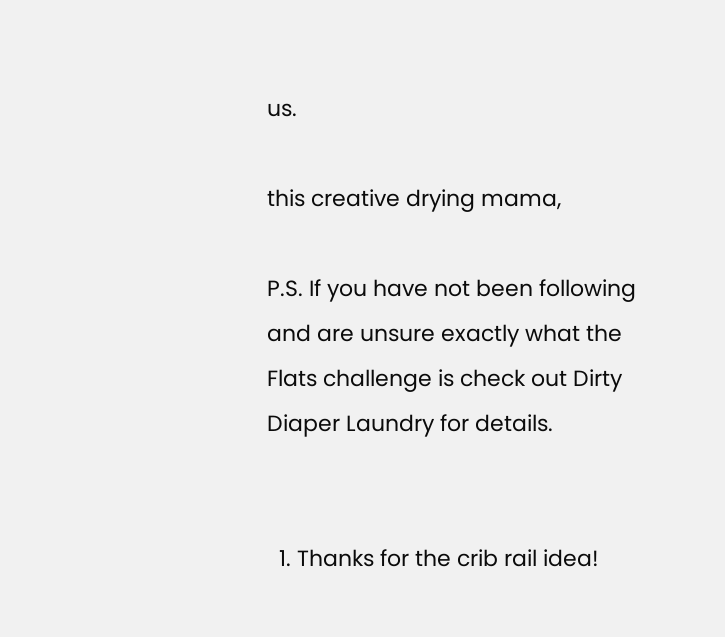us.

this creative drying mama,

P.S. If you have not been following and are unsure exactly what the Flats challenge is check out Dirty Diaper Laundry for details.


  1. Thanks for the crib rail idea!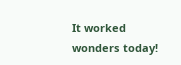It worked wonders today!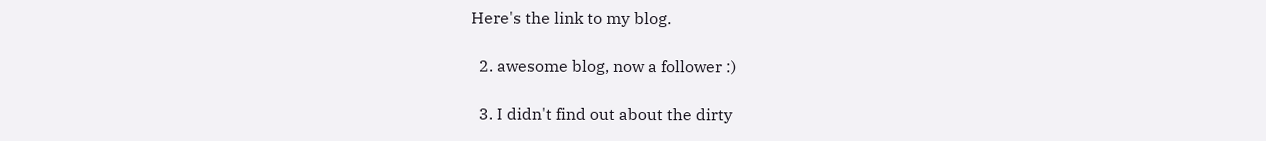Here's the link to my blog.

  2. awesome blog, now a follower :)

  3. I didn't find out about the dirty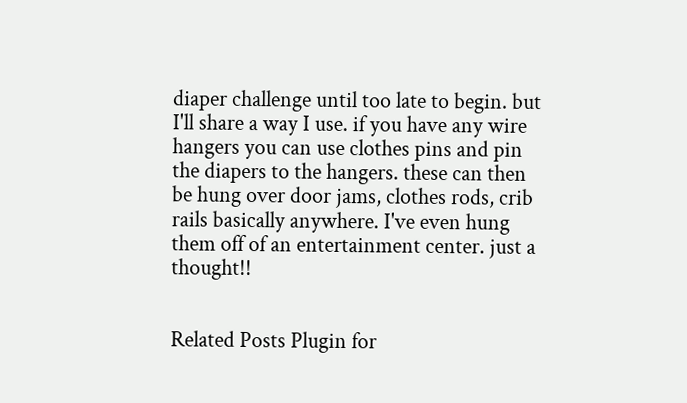diaper challenge until too late to begin. but I'll share a way I use. if you have any wire hangers you can use clothes pins and pin the diapers to the hangers. these can then be hung over door jams, clothes rods, crib rails basically anywhere. I've even hung them off of an entertainment center. just a thought!!


Related Posts Plugin for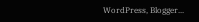WordPress, Blogger...